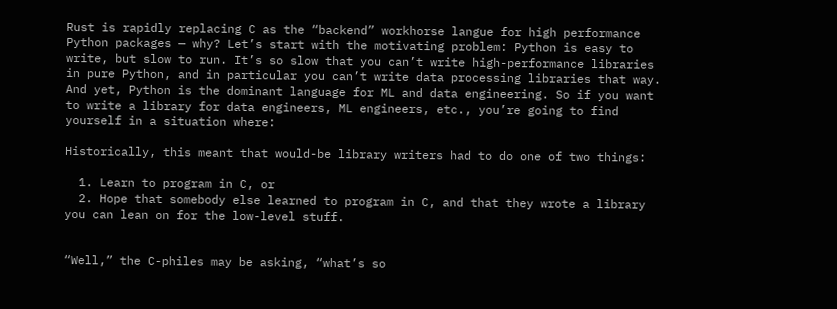Rust is rapidly replacing C as the “backend” workhorse langue for high performance Python packages — why? Let’s start with the motivating problem: Python is easy to write, but slow to run. It’s so slow that you can’t write high-performance libraries in pure Python, and in particular you can’t write data processing libraries that way. And yet, Python is the dominant language for ML and data engineering. So if you want to write a library for data engineers, ML engineers, etc., you’re going to find yourself in a situation where:

Historically, this meant that would-be library writers had to do one of two things:

  1. Learn to program in C, or
  2. Hope that somebody else learned to program in C, and that they wrote a library you can lean on for the low-level stuff.


“Well,” the C-philes may be asking, “what’s so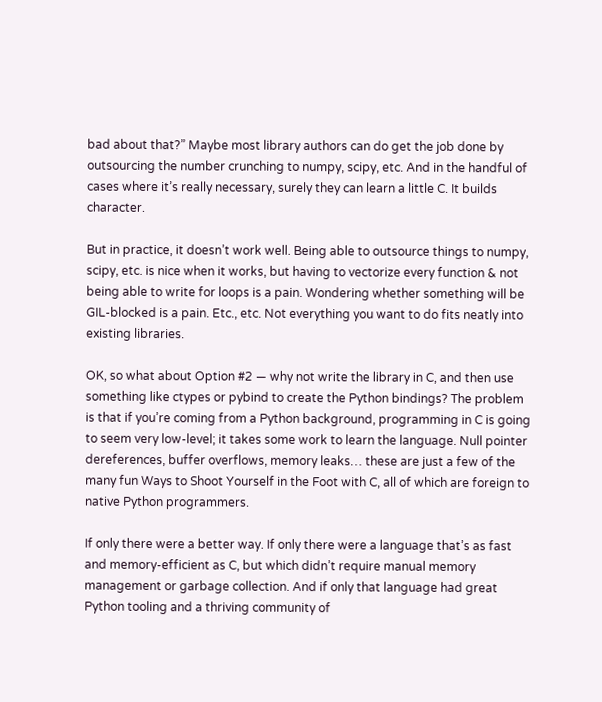bad about that?” Maybe most library authors can do get the job done by outsourcing the number crunching to numpy, scipy, etc. And in the handful of cases where it’s really necessary, surely they can learn a little C. It builds character.

But in practice, it doesn’t work well. Being able to outsource things to numpy, scipy, etc. is nice when it works, but having to vectorize every function & not being able to write for loops is a pain. Wondering whether something will be GIL-blocked is a pain. Etc., etc. Not everything you want to do fits neatly into existing libraries.

OK, so what about Option #2 — why not write the library in C, and then use something like ctypes or pybind to create the Python bindings? The problem is that if you’re coming from a Python background, programming in C is going to seem very low-level; it takes some work to learn the language. Null pointer dereferences, buffer overflows, memory leaks… these are just a few of the many fun Ways to Shoot Yourself in the Foot with C, all of which are foreign to native Python programmers.

If only there were a better way. If only there were a language that’s as fast and memory-efficient as C, but which didn’t require manual memory management or garbage collection. And if only that language had great Python tooling and a thriving community of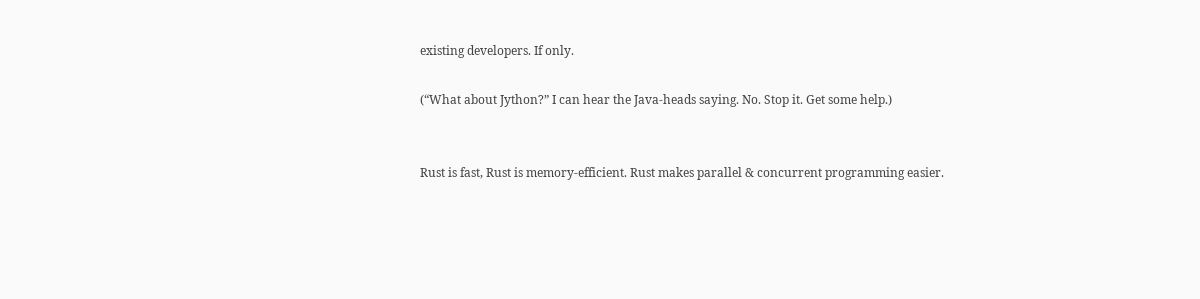existing developers. If only.

(“What about Jython?” I can hear the Java-heads saying. No. Stop it. Get some help.)


Rust is fast, Rust is memory-efficient. Rust makes parallel & concurrent programming easier.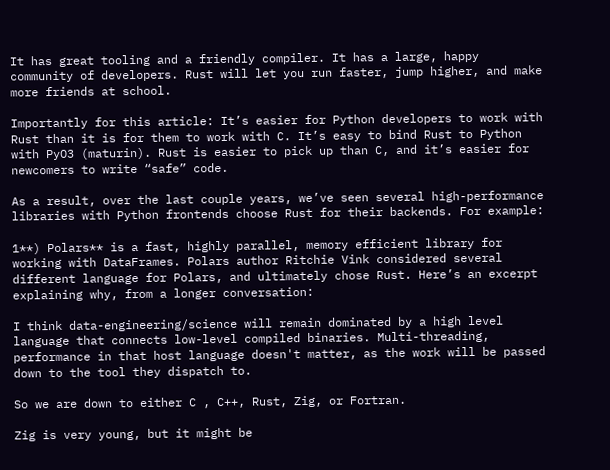It has great tooling and a friendly compiler. It has a large, happy community of developers. Rust will let you run faster, jump higher, and make more friends at school.

Importantly for this article: It’s easier for Python developers to work with Rust than it is for them to work with C. It’s easy to bind Rust to Python with PyO3 (maturin). Rust is easier to pick up than C, and it’s easier for newcomers to write “safe” code.

As a result, over the last couple years, we’ve seen several high-performance libraries with Python frontends choose Rust for their backends. For example:

1**) Polars** is a fast, highly parallel, memory efficient library for working with DataFrames. Polars author Ritchie Vink considered several different language for Polars, and ultimately chose Rust. Here’s an excerpt explaining why, from a longer conversation:

I think data-engineering/science will remain dominated by a high level language that connects low-level compiled binaries. Multi-threading, performance in that host language doesn't matter, as the work will be passed down to the tool they dispatch to.

So we are down to either C , C++, Rust, Zig, or Fortran.

Zig is very young, but it might be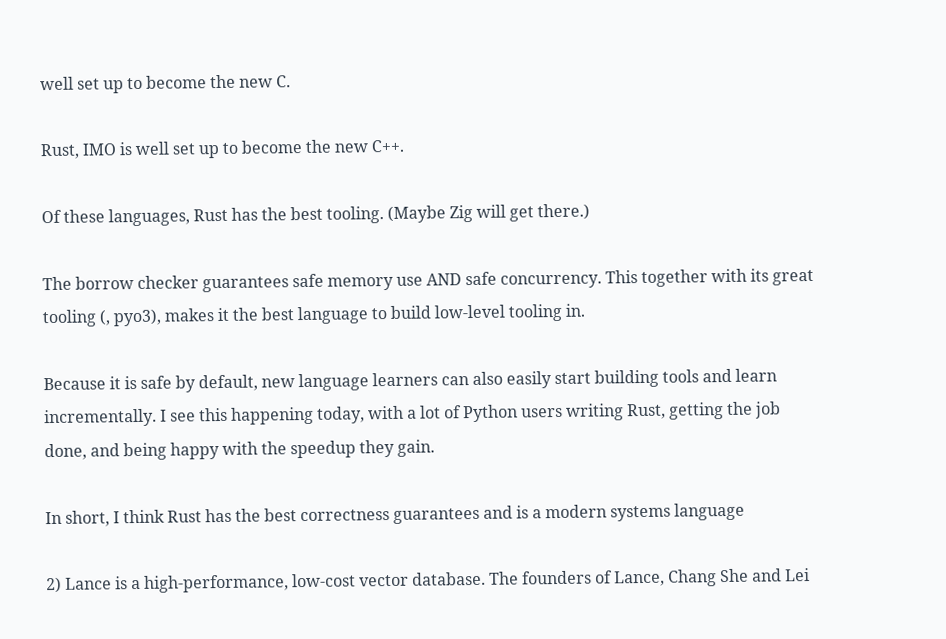well set up to become the new C.

Rust, IMO is well set up to become the new C++.

Of these languages, Rust has the best tooling. (Maybe Zig will get there.)

The borrow checker guarantees safe memory use AND safe concurrency. This together with its great tooling (, pyo3), makes it the best language to build low-level tooling in.

Because it is safe by default, new language learners can also easily start building tools and learn incrementally. I see this happening today, with a lot of Python users writing Rust, getting the job done, and being happy with the speedup they gain.

In short, I think Rust has the best correctness guarantees and is a modern systems language

2) Lance is a high-performance, low-cost vector database. The founders of Lance, Chang She and Lei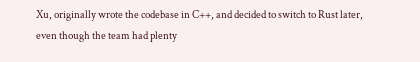Xu, originally wrote the codebase in C++, and decided to switch to Rust later, even though the team had plenty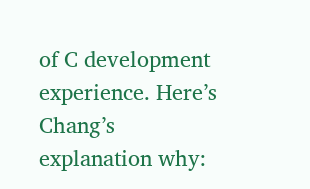of C development experience. Here’s Chang’s explanation why: